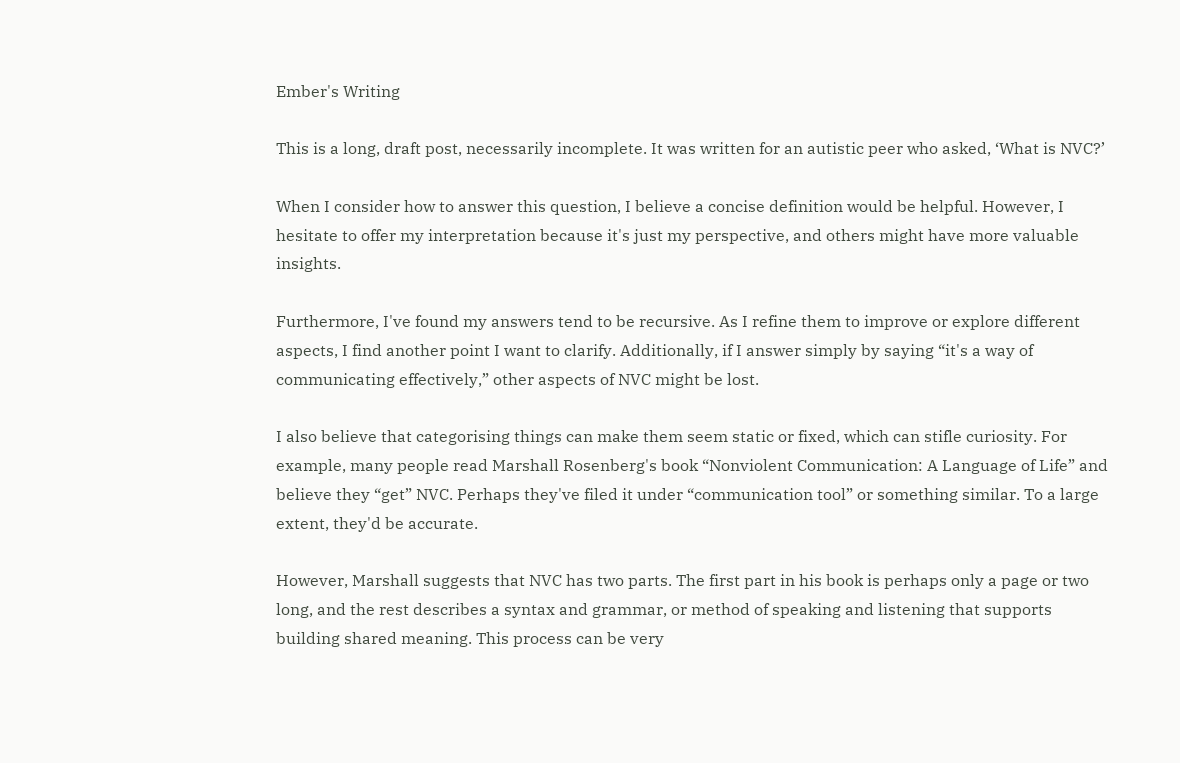Ember's Writing

This is a long, draft post, necessarily incomplete. It was written for an autistic peer who asked, ‘What is NVC?’

When I consider how to answer this question, I believe a concise definition would be helpful. However, I hesitate to offer my interpretation because it's just my perspective, and others might have more valuable insights.

Furthermore, I've found my answers tend to be recursive. As I refine them to improve or explore different aspects, I find another point I want to clarify. Additionally, if I answer simply by saying “it's a way of communicating effectively,” other aspects of NVC might be lost.

I also believe that categorising things can make them seem static or fixed, which can stifle curiosity. For example, many people read Marshall Rosenberg's book “Nonviolent Communication: A Language of Life” and believe they “get” NVC. Perhaps they've filed it under “communication tool” or something similar. To a large extent, they'd be accurate.

However, Marshall suggests that NVC has two parts. The first part in his book is perhaps only a page or two long, and the rest describes a syntax and grammar, or method of speaking and listening that supports building shared meaning. This process can be very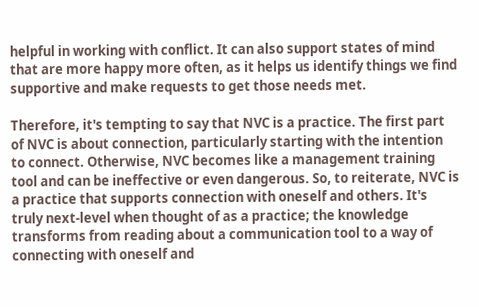helpful in working with conflict. It can also support states of mind that are more happy more often, as it helps us identify things we find supportive and make requests to get those needs met.

Therefore, it's tempting to say that NVC is a practice. The first part of NVC is about connection, particularly starting with the intention to connect. Otherwise, NVC becomes like a management training tool and can be ineffective or even dangerous. So, to reiterate, NVC is a practice that supports connection with oneself and others. It's truly next-level when thought of as a practice; the knowledge transforms from reading about a communication tool to a way of connecting with oneself and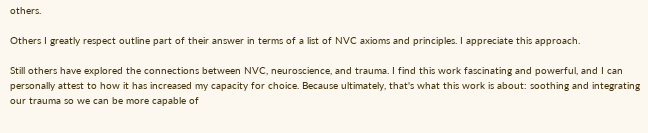others.

Others I greatly respect outline part of their answer in terms of a list of NVC axioms and principles. I appreciate this approach.

Still others have explored the connections between NVC, neuroscience, and trauma. I find this work fascinating and powerful, and I can personally attest to how it has increased my capacity for choice. Because ultimately, that's what this work is about: soothing and integrating our trauma so we can be more capable of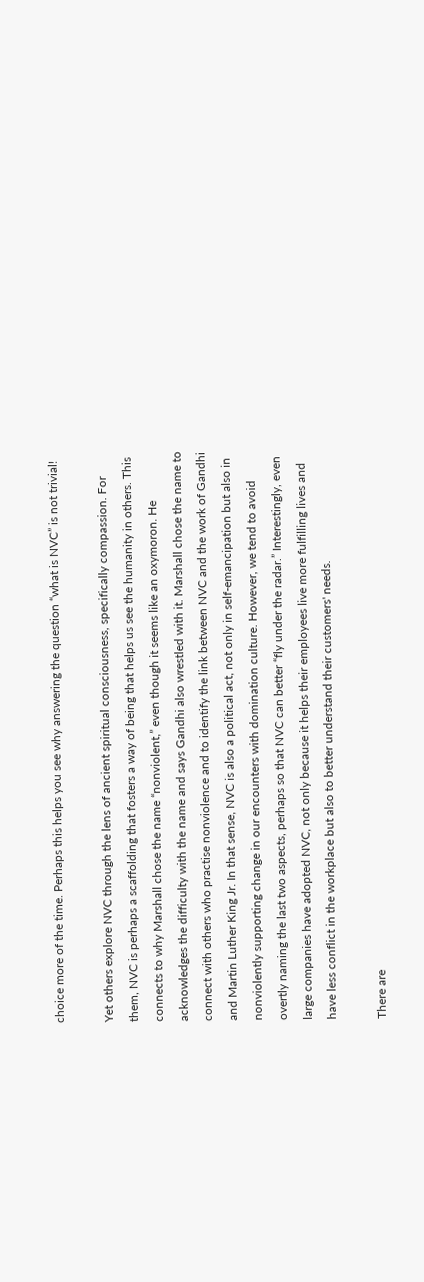choice more of the time. Perhaps this helps you see why answering the question “what is NVC” is not trivial!

Yet others explore NVC through the lens of ancient spiritual consciousness, specifically compassion. For them, NVC is perhaps a scaffolding that fosters a way of being that helps us see the humanity in others. This connects to why Marshall chose the name “nonviolent,” even though it seems like an oxymoron. He acknowledges the difficulty with the name and says Gandhi also wrestled with it. Marshall chose the name to connect with others who practise nonviolence and to identify the link between NVC and the work of Gandhi and Martin Luther King Jr. In that sense, NVC is also a political act, not only in self-emancipation but also in nonviolently supporting change in our encounters with domination culture. However, we tend to avoid overtly naming the last two aspects, perhaps so that NVC can better “fly under the radar.” Interestingly, even large companies have adopted NVC, not only because it helps their employees live more fulfilling lives and have less conflict in the workplace but also to better understand their customers' needs.

There are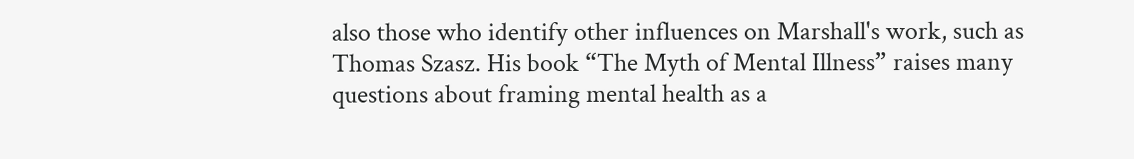also those who identify other influences on Marshall's work, such as Thomas Szasz. His book “The Myth of Mental Illness” raises many questions about framing mental health as a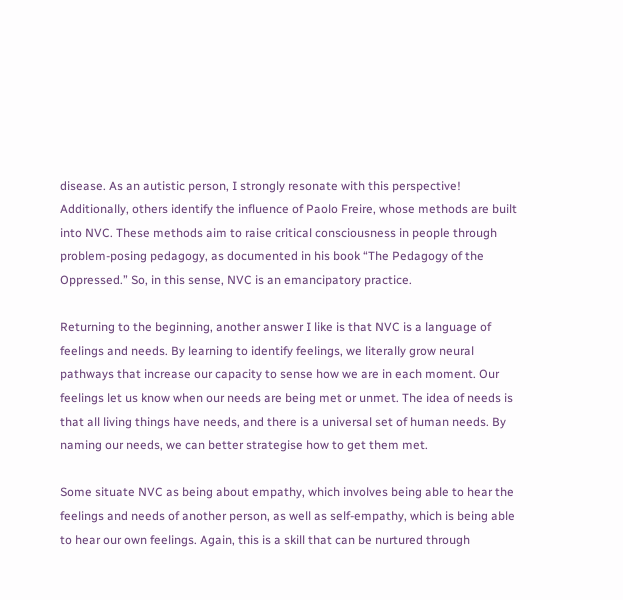disease. As an autistic person, I strongly resonate with this perspective! Additionally, others identify the influence of Paolo Freire, whose methods are built into NVC. These methods aim to raise critical consciousness in people through problem-posing pedagogy, as documented in his book “The Pedagogy of the Oppressed.” So, in this sense, NVC is an emancipatory practice.

Returning to the beginning, another answer I like is that NVC is a language of feelings and needs. By learning to identify feelings, we literally grow neural pathways that increase our capacity to sense how we are in each moment. Our feelings let us know when our needs are being met or unmet. The idea of needs is that all living things have needs, and there is a universal set of human needs. By naming our needs, we can better strategise how to get them met.

Some situate NVC as being about empathy, which involves being able to hear the feelings and needs of another person, as well as self-empathy, which is being able to hear our own feelings. Again, this is a skill that can be nurtured through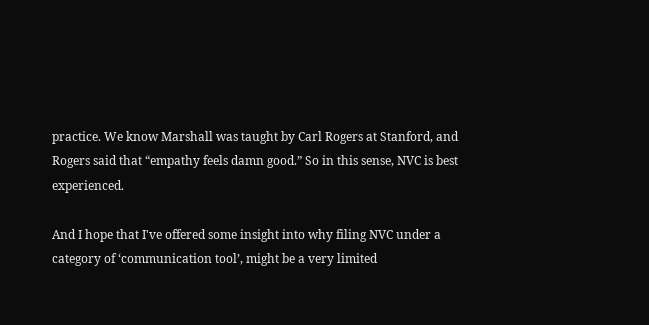practice. We know Marshall was taught by Carl Rogers at Stanford, and Rogers said that “empathy feels damn good.” So in this sense, NVC is best experienced.

And I hope that I've offered some insight into why filing NVC under a category of ‘communication tool’, might be a very limited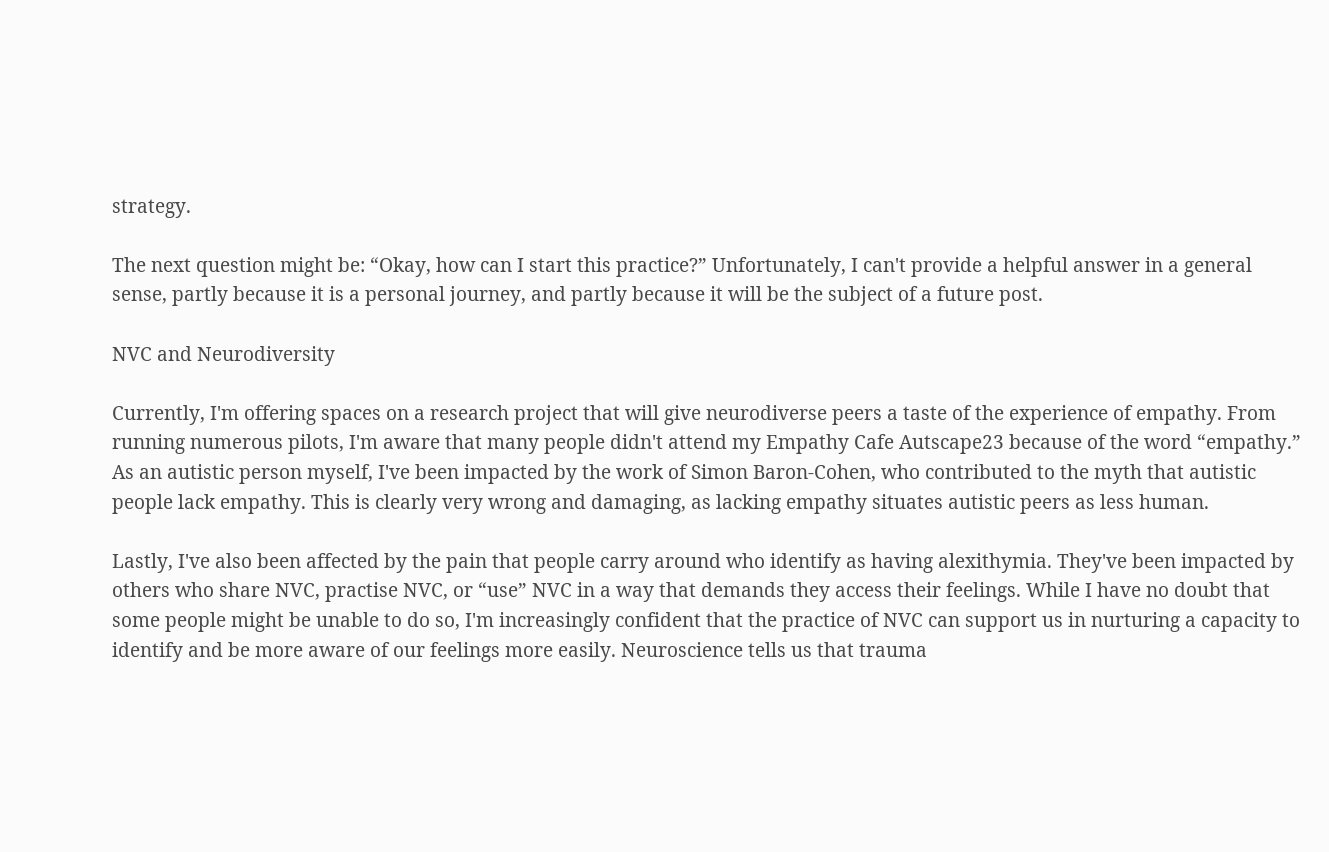strategy.

The next question might be: “Okay, how can I start this practice?” Unfortunately, I can't provide a helpful answer in a general sense, partly because it is a personal journey, and partly because it will be the subject of a future post.

NVC and Neurodiversity

Currently, I'm offering spaces on a research project that will give neurodiverse peers a taste of the experience of empathy. From running numerous pilots, I'm aware that many people didn't attend my Empathy Cafe Autscape23 because of the word “empathy.” As an autistic person myself, I've been impacted by the work of Simon Baron-Cohen, who contributed to the myth that autistic people lack empathy. This is clearly very wrong and damaging, as lacking empathy situates autistic peers as less human.

Lastly, I've also been affected by the pain that people carry around who identify as having alexithymia. They've been impacted by others who share NVC, practise NVC, or “use” NVC in a way that demands they access their feelings. While I have no doubt that some people might be unable to do so, I'm increasingly confident that the practice of NVC can support us in nurturing a capacity to identify and be more aware of our feelings more easily. Neuroscience tells us that trauma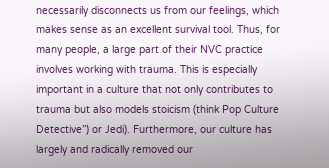necessarily disconnects us from our feelings, which makes sense as an excellent survival tool. Thus, for many people, a large part of their NVC practice involves working with trauma. This is especially important in a culture that not only contributes to trauma but also models stoicism (think Pop Culture Detective”) or Jedi). Furthermore, our culture has largely and radically removed our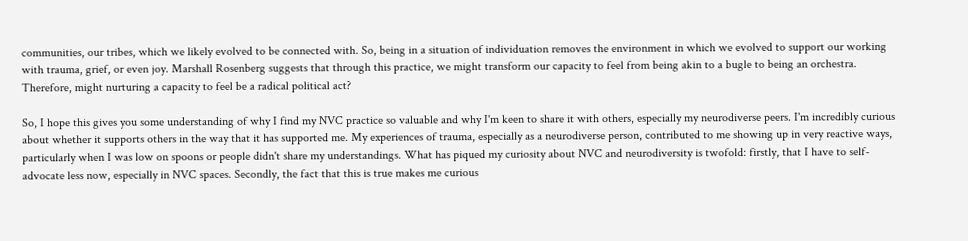communities, our tribes, which we likely evolved to be connected with. So, being in a situation of individuation removes the environment in which we evolved to support our working with trauma, grief, or even joy. Marshall Rosenberg suggests that through this practice, we might transform our capacity to feel from being akin to a bugle to being an orchestra. Therefore, might nurturing a capacity to feel be a radical political act?

So, I hope this gives you some understanding of why I find my NVC practice so valuable and why I'm keen to share it with others, especially my neurodiverse peers. I'm incredibly curious about whether it supports others in the way that it has supported me. My experiences of trauma, especially as a neurodiverse person, contributed to me showing up in very reactive ways, particularly when I was low on spoons or people didn't share my understandings. What has piqued my curiosity about NVC and neurodiversity is twofold: firstly, that I have to self-advocate less now, especially in NVC spaces. Secondly, the fact that this is true makes me curious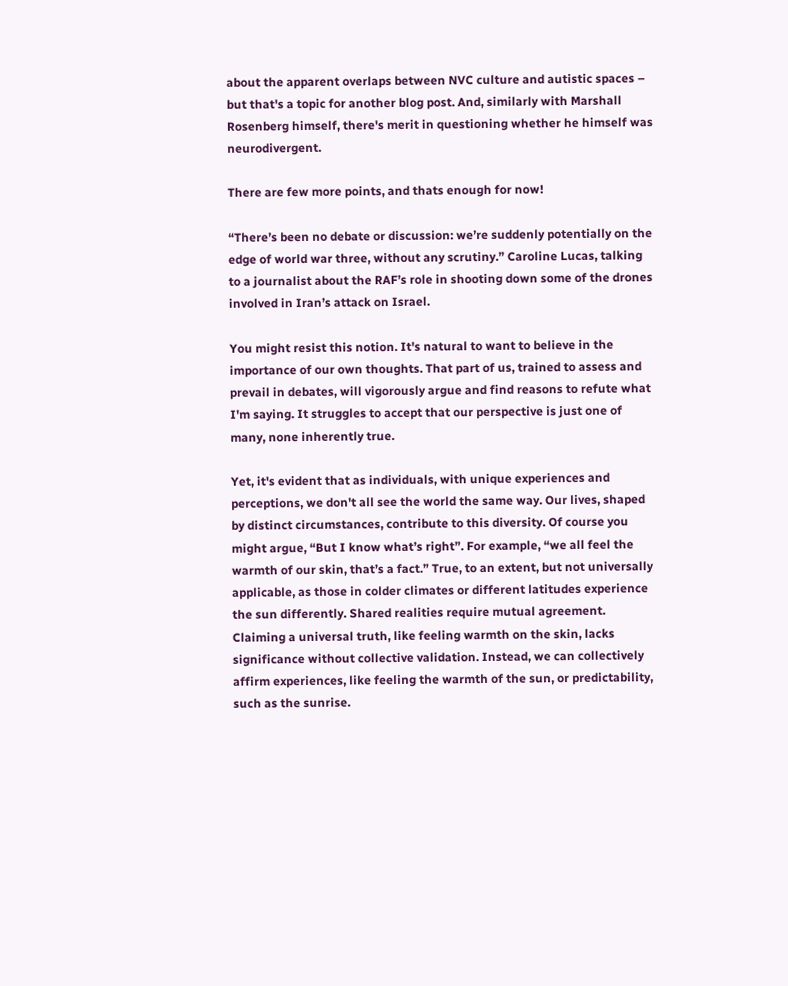about the apparent overlaps between NVC culture and autistic spaces – but that's a topic for another blog post. And, similarly with Marshall Rosenberg himself, there's merit in questioning whether he himself was neurodivergent.

There are few more points, and thats enough for now!

“There’s been no debate or discussion: we’re suddenly potentially on the edge of world war three, without any scrutiny.” Caroline Lucas, talking to a journalist about the RAF’s role in shooting down some of the drones involved in Iran’s attack on Israel.

You might resist this notion. It's natural to want to believe in the importance of our own thoughts. That part of us, trained to assess and prevail in debates, will vigorously argue and find reasons to refute what I'm saying. It struggles to accept that our perspective is just one of many, none inherently true.

Yet, it's evident that as individuals, with unique experiences and perceptions, we don't all see the world the same way. Our lives, shaped by distinct circumstances, contribute to this diversity. Of course you might argue, “But I know what’s right”. For example, “we all feel the warmth of our skin, that’s a fact.” True, to an extent, but not universally applicable, as those in colder climates or different latitudes experience the sun differently. Shared realities require mutual agreement. Claiming a universal truth, like feeling warmth on the skin, lacks significance without collective validation. Instead, we can collectively affirm experiences, like feeling the warmth of the sun, or predictability, such as the sunrise.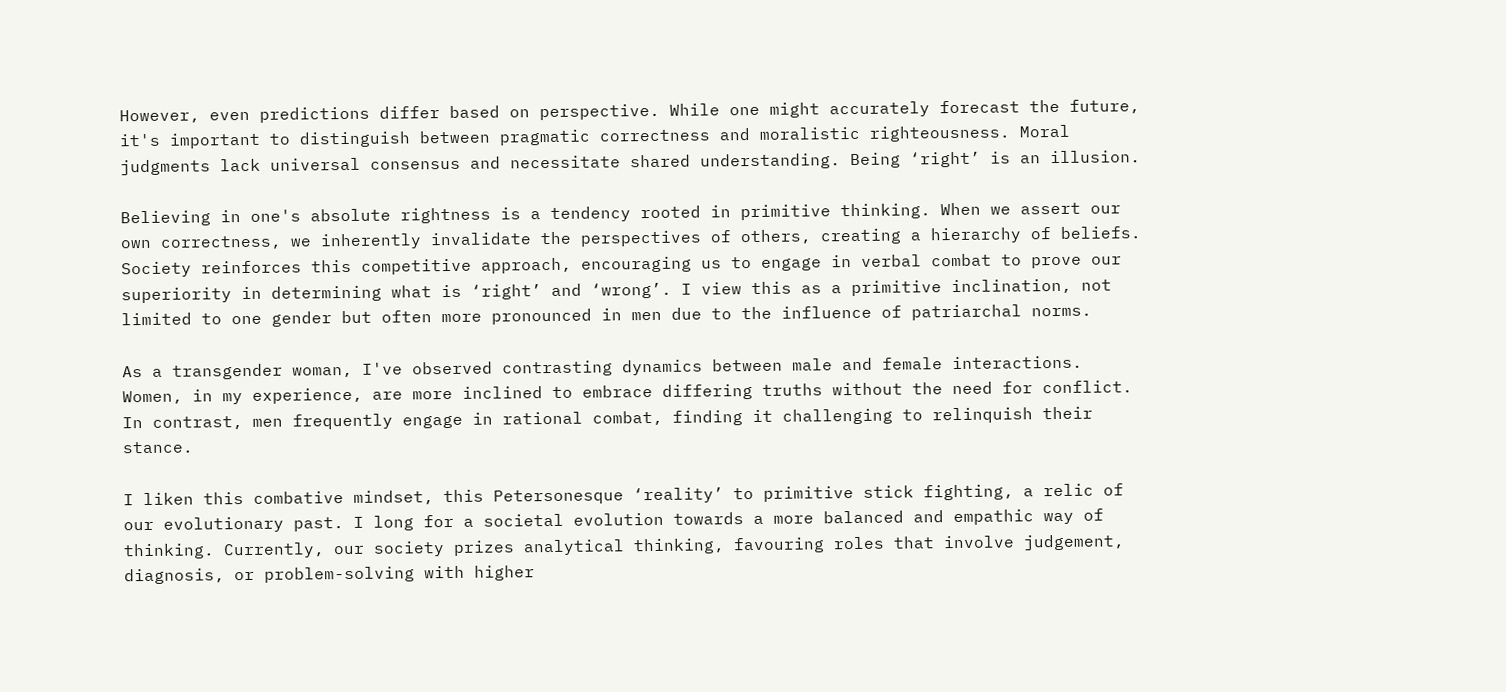However, even predictions differ based on perspective. While one might accurately forecast the future, it's important to distinguish between pragmatic correctness and moralistic righteousness. Moral judgments lack universal consensus and necessitate shared understanding. Being ‘right’ is an illusion.

Believing in one's absolute rightness is a tendency rooted in primitive thinking. When we assert our own correctness, we inherently invalidate the perspectives of others, creating a hierarchy of beliefs. Society reinforces this competitive approach, encouraging us to engage in verbal combat to prove our superiority in determining what is ‘right’ and ‘wrong’. I view this as a primitive inclination, not limited to one gender but often more pronounced in men due to the influence of patriarchal norms.

As a transgender woman, I've observed contrasting dynamics between male and female interactions. Women, in my experience, are more inclined to embrace differing truths without the need for conflict. In contrast, men frequently engage in rational combat, finding it challenging to relinquish their stance.

I liken this combative mindset, this Petersonesque ‘reality’ to primitive stick fighting, a relic of our evolutionary past. I long for a societal evolution towards a more balanced and empathic way of thinking. Currently, our society prizes analytical thinking, favouring roles that involve judgement, diagnosis, or problem-solving with higher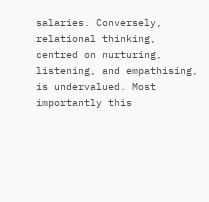salaries. Conversely, relational thinking, centred on nurturing, listening, and empathising, is undervalued. Most importantly this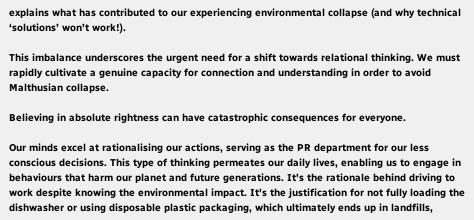explains what has contributed to our experiencing environmental collapse (and why technical ‘solutions’ won’t work!).

This imbalance underscores the urgent need for a shift towards relational thinking. We must rapidly cultivate a genuine capacity for connection and understanding in order to avoid Malthusian collapse.

Believing in absolute rightness can have catastrophic consequences for everyone.

Our minds excel at rationalising our actions, serving as the PR department for our less conscious decisions. This type of thinking permeates our daily lives, enabling us to engage in behaviours that harm our planet and future generations. It's the rationale behind driving to work despite knowing the environmental impact. It's the justification for not fully loading the dishwasher or using disposable plastic packaging, which ultimately ends up in landfills,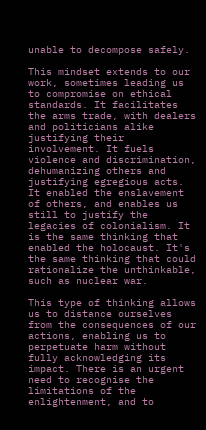unable to decompose safely.

This mindset extends to our work, sometimes leading us to compromise on ethical standards. It facilitates the arms trade, with dealers and politicians alike justifying their involvement. It fuels violence and discrimination, dehumanizing others and justifying egregious acts. It enabled the enslavement of others, and enables us still to justify the legacies of colonialism. It is the same thinking that enabled the holocaust. It's the same thinking that could rationalize the unthinkable, such as nuclear war.

This type of thinking allows us to distance ourselves from the consequences of our actions, enabling us to perpetuate harm without fully acknowledging its impact. There is an urgent need to recognise the limitations of the enlightenment, and to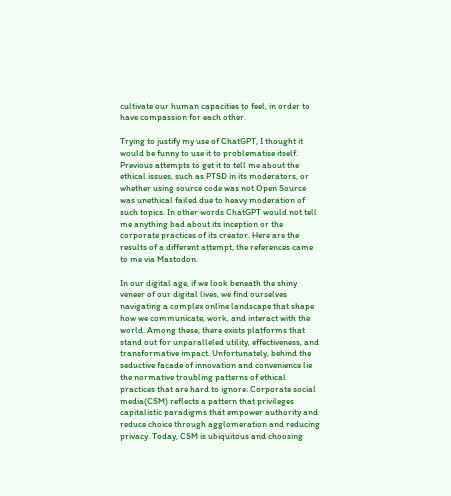cultivate our human capacities to feel, in order to have compassion for each other.

Trying to justify my use of ChatGPT, I thought it would be funny to use it to problematise itself. Previous attempts to get it to tell me about the ethical issues, such as PTSD in its moderators, or whether using source code was not Open Source was unethical failed due to heavy moderation of such topics. In other words ChatGPT would not tell me anything bad about its inception or the corporate practices of its creator. Here are the results of a different attempt, the references came to me via Mastodon.

In our digital age, if we look beneath the shiny veneer of our digital lives, we find ourselves navigating a complex online landscape that shape how we communicate, work, and interact with the world. Among these, there exists platforms that stand out for unparalleled utility, effectiveness, and transformative impact. Unfortunately, behind the seductive facade of innovation and convenience lie the normative troubling patterns of ethical practices that are hard to ignore. Corporate social media(CSM) reflects a pattern that privileges capitalistic paradigms that empower authority and reduce choice through agglomeration and reducing privacy. Today, CSM is ubiquitous and choosing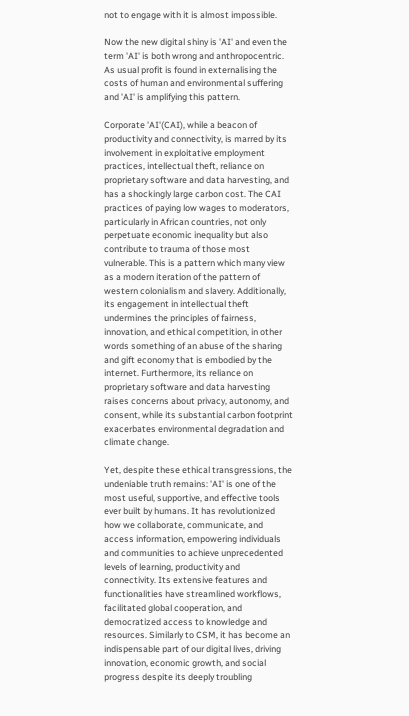not to engage with it is almost impossible.

Now the new digital shiny is 'AI' and even the term 'AI' is both wrong and anthropocentric. As usual profit is found in externalising the costs of human and environmental suffering and 'AI' is amplifying this pattern.

Corporate 'AI'(CAI), while a beacon of productivity and connectivity, is marred by its involvement in exploitative employment practices, intellectual theft, reliance on proprietary software and data harvesting, and has a shockingly large carbon cost. The CAI practices of paying low wages to moderators, particularly in African countries, not only perpetuate economic inequality but also contribute to trauma of those most vulnerable. This is a pattern which many view as a modern iteration of the pattern of western colonialism and slavery. Additionally, its engagement in intellectual theft undermines the principles of fairness, innovation, and ethical competition, in other words something of an abuse of the sharing and gift economy that is embodied by the internet. Furthermore, its reliance on proprietary software and data harvesting raises concerns about privacy, autonomy, and consent, while its substantial carbon footprint exacerbates environmental degradation and climate change.

Yet, despite these ethical transgressions, the undeniable truth remains: 'AI' is one of the most useful, supportive, and effective tools ever built by humans. It has revolutionized how we collaborate, communicate, and access information, empowering individuals and communities to achieve unprecedented levels of learning, productivity and connectivity. Its extensive features and functionalities have streamlined workflows, facilitated global cooperation, and democratized access to knowledge and resources. Similarly to CSM, it has become an indispensable part of our digital lives, driving innovation, economic growth, and social progress despite its deeply troubling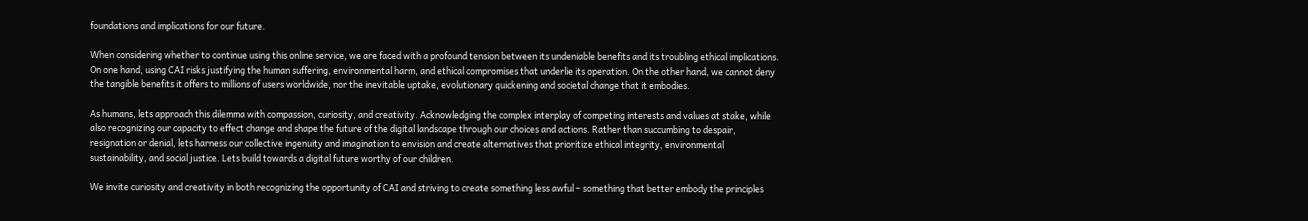foundations and implications for our future.

When considering whether to continue using this online service, we are faced with a profound tension between its undeniable benefits and its troubling ethical implications. On one hand, using CAI risks justifying the human suffering, environmental harm, and ethical compromises that underlie its operation. On the other hand, we cannot deny the tangible benefits it offers to millions of users worldwide, nor the inevitable uptake, evolutionary quickening and societal change that it embodies.

As humans, lets approach this dilemma with compassion, curiosity, and creativity. Acknowledging the complex interplay of competing interests and values at stake, while also recognizing our capacity to effect change and shape the future of the digital landscape through our choices and actions. Rather than succumbing to despair, resignation or denial, lets harness our collective ingenuity and imagination to envision and create alternatives that prioritize ethical integrity, environmental sustainability, and social justice. Lets build towards a digital future worthy of our children.

We invite curiosity and creativity in both recognizing the opportunity of CAI and striving to create something less awful – something that better embody the principles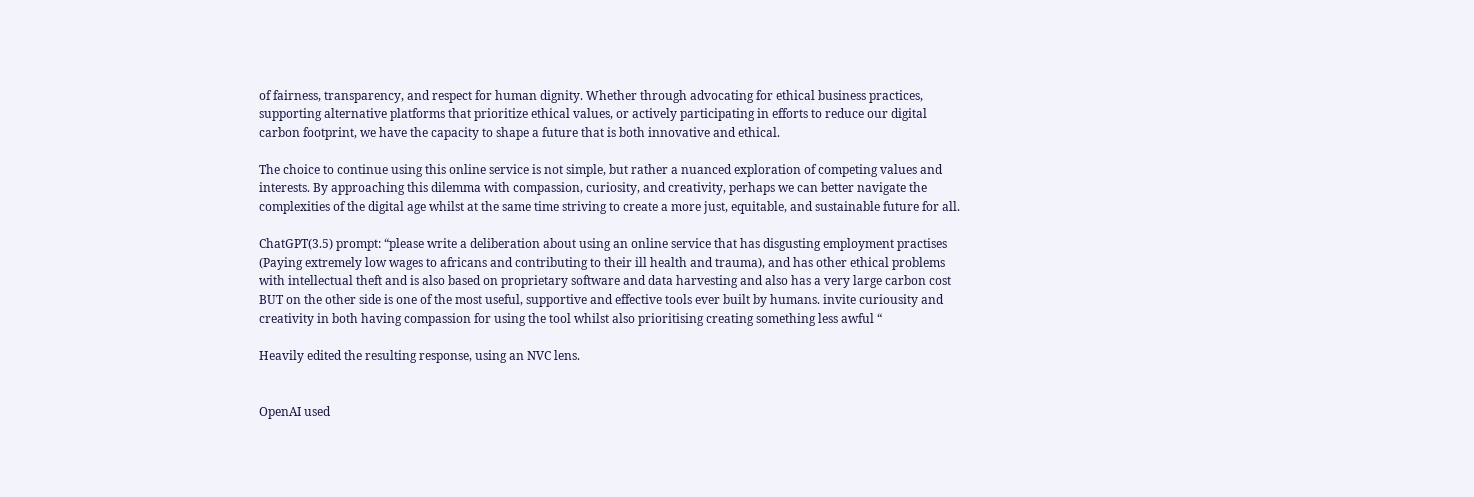of fairness, transparency, and respect for human dignity. Whether through advocating for ethical business practices, supporting alternative platforms that prioritize ethical values, or actively participating in efforts to reduce our digital carbon footprint, we have the capacity to shape a future that is both innovative and ethical.

The choice to continue using this online service is not simple, but rather a nuanced exploration of competing values and interests. By approaching this dilemma with compassion, curiosity, and creativity, perhaps we can better navigate the complexities of the digital age whilst at the same time striving to create a more just, equitable, and sustainable future for all.

ChatGPT(3.5) prompt: “please write a deliberation about using an online service that has disgusting employment practises (Paying extremely low wages to africans and contributing to their ill health and trauma), and has other ethical problems with intellectual theft and is also based on proprietary software and data harvesting and also has a very large carbon cost BUT on the other side is one of the most useful, supportive and effective tools ever built by humans. invite curiousity and creativity in both having compassion for using the tool whilst also prioritising creating something less awful “

Heavily edited the resulting response, using an NVC lens.


OpenAI used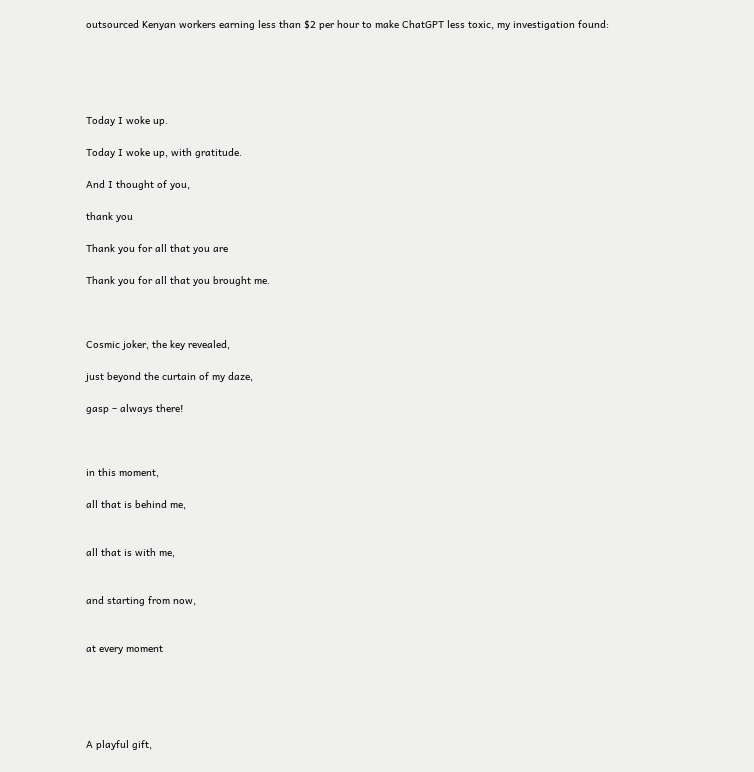outsourced Kenyan workers earning less than $2 per hour to make ChatGPT less toxic, my investigation found:





Today I woke up.

Today I woke up, with gratitude.

And I thought of you,

thank you

Thank you for all that you are

Thank you for all that you brought me.



Cosmic joker, the key revealed,

just beyond the curtain of my daze,

gasp – always there!



in this moment,

all that is behind me,


all that is with me,


and starting from now,


at every moment





A playful gift,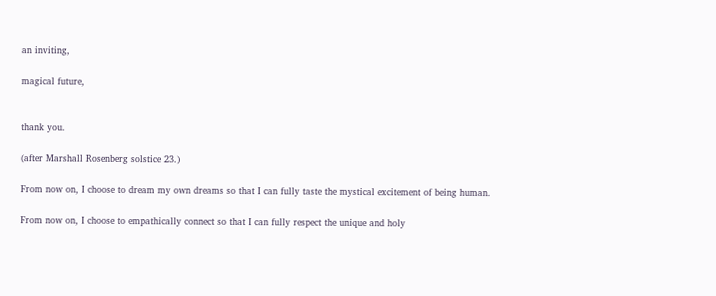an inviting,

magical future,


thank you.

(after Marshall Rosenberg solstice 23.)

From now on, I choose to dream my own dreams so that I can fully taste the mystical excitement of being human.

From now on, I choose to empathically connect so that I can fully respect the unique and holy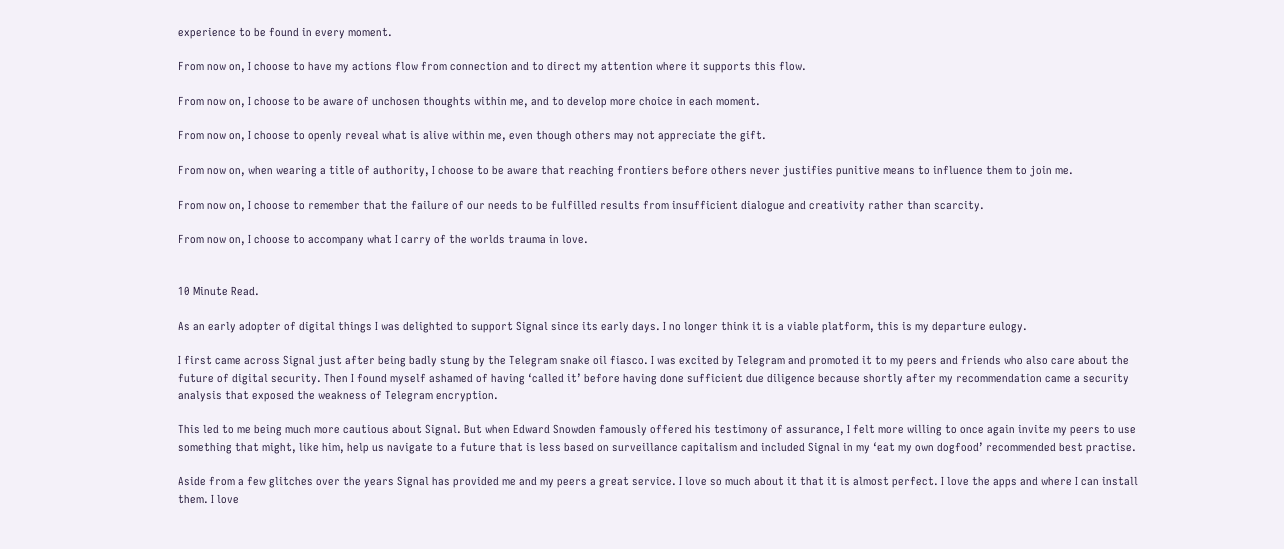experience to be found in every moment.

From now on, I choose to have my actions flow from connection and to direct my attention where it supports this flow.

From now on, I choose to be aware of unchosen thoughts within me, and to develop more choice in each moment.

From now on, I choose to openly reveal what is alive within me, even though others may not appreciate the gift.

From now on, when wearing a title of authority, I choose to be aware that reaching frontiers before others never justifies punitive means to influence them to join me.

From now on, I choose to remember that the failure of our needs to be fulfilled results from insufficient dialogue and creativity rather than scarcity.

From now on, I choose to accompany what I carry of the worlds trauma in love.


10 Minute Read.

As an early adopter of digital things I was delighted to support Signal since its early days. I no longer think it is a viable platform, this is my departure eulogy.

I first came across Signal just after being badly stung by the Telegram snake oil fiasco. I was excited by Telegram and promoted it to my peers and friends who also care about the future of digital security. Then I found myself ashamed of having ‘called it’ before having done sufficient due diligence because shortly after my recommendation came a security analysis that exposed the weakness of Telegram encryption.

This led to me being much more cautious about Signal. But when Edward Snowden famously offered his testimony of assurance, I felt more willing to once again invite my peers to use something that might, like him, help us navigate to a future that is less based on surveillance capitalism and included Signal in my ‘eat my own dogfood’ recommended best practise.

Aside from a few glitches over the years Signal has provided me and my peers a great service. I love so much about it that it is almost perfect. I love the apps and where I can install them. I love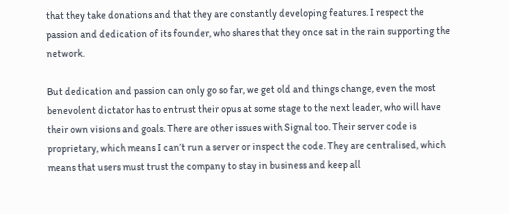that they take donations and that they are constantly developing features. I respect the passion and dedication of its founder, who shares that they once sat in the rain supporting the network.

But dedication and passion can only go so far, we get old and things change, even the most benevolent dictator has to entrust their opus at some stage to the next leader, who will have their own visions and goals. There are other issues with Signal too. Their server code is proprietary, which means I can’t run a server or inspect the code. They are centralised, which means that users must trust the company to stay in business and keep all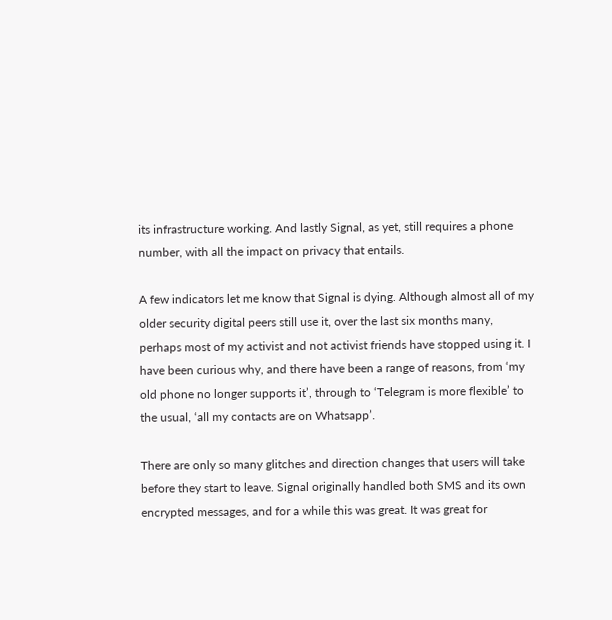its infrastructure working. And lastly Signal, as yet, still requires a phone number, with all the impact on privacy that entails.

A few indicators let me know that Signal is dying. Although almost all of my older security digital peers still use it, over the last six months many, perhaps most of my activist and not activist friends have stopped using it. I have been curious why, and there have been a range of reasons, from ‘my old phone no longer supports it’, through to ‘Telegram is more flexible’ to the usual, ‘all my contacts are on Whatsapp’.

There are only so many glitches and direction changes that users will take before they start to leave. Signal originally handled both SMS and its own encrypted messages, and for a while this was great. It was great for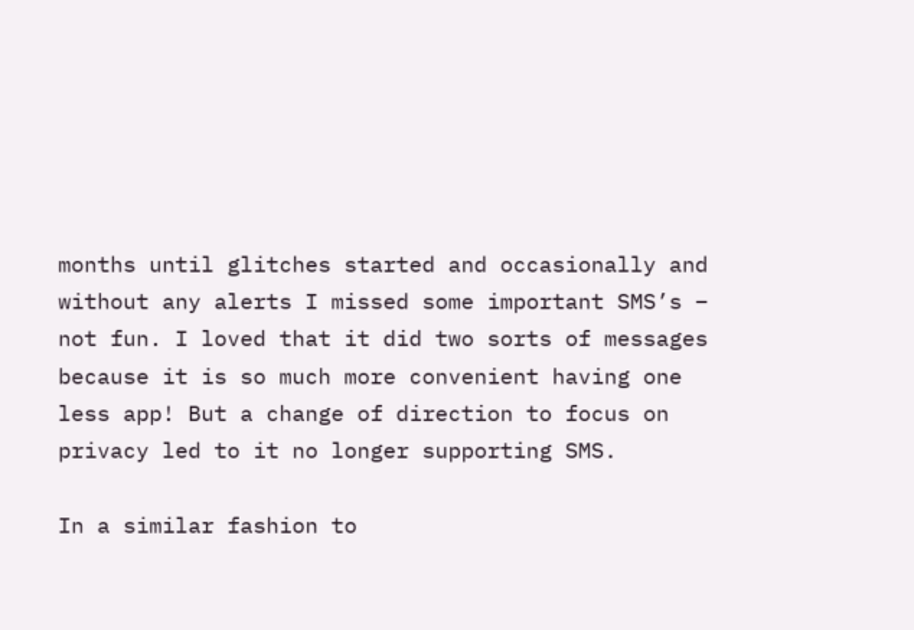months until glitches started and occasionally and without any alerts I missed some important SMS’s – not fun. I loved that it did two sorts of messages because it is so much more convenient having one less app! But a change of direction to focus on privacy led to it no longer supporting SMS.

In a similar fashion to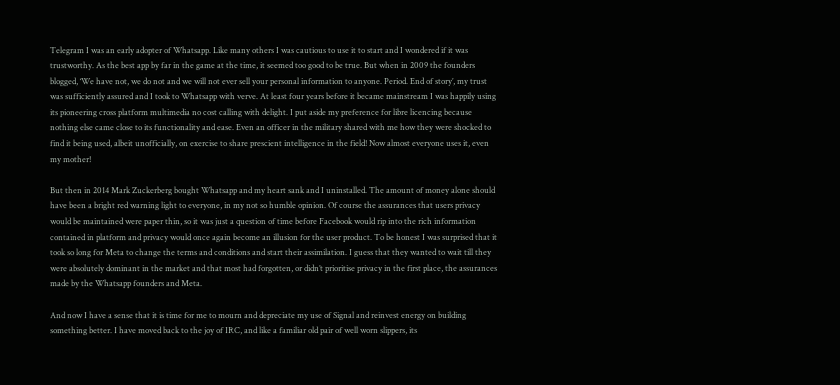Telegram I was an early adopter of Whatsapp. Like many others I was cautious to use it to start and I wondered if it was trustworthy. As the best app by far in the game at the time, it seemed too good to be true. But when in 2009 the founders blogged, ‘We have not, we do not and we will not ever sell your personal information to anyone. Period. End of story’, my trust was sufficiently assured and I took to Whatsapp with verve. At least four years before it became mainstream I was happily using its pioneering cross platform multimedia no cost calling with delight. I put aside my preference for libre licencing because nothing else came close to its functionality and ease. Even an officer in the military shared with me how they were shocked to find it being used, albeit unofficially, on exercise to share prescient intelligence in the field! Now almost everyone uses it, even my mother!

But then in 2014 Mark Zuckerberg bought Whatsapp and my heart sank and I uninstalled. The amount of money alone should have been a bright red warning light to everyone, in my not so humble opinion. Of course the assurances that users privacy would be maintained were paper thin, so it was just a question of time before Facebook would rip into the rich information contained in platform and privacy would once again become an illusion for the user product. To be honest I was surprised that it took so long for Meta to change the terms and conditions and start their assimilation. I guess that they wanted to wait till they were absolutely dominant in the market and that most had forgotten, or didn’t prioritise privacy in the first place, the assurances made by the Whatsapp founders and Meta.

And now I have a sense that it is time for me to mourn and depreciate my use of Signal and reinvest energy on building something better. I have moved back to the joy of IRC, and like a familiar old pair of well worn slippers, its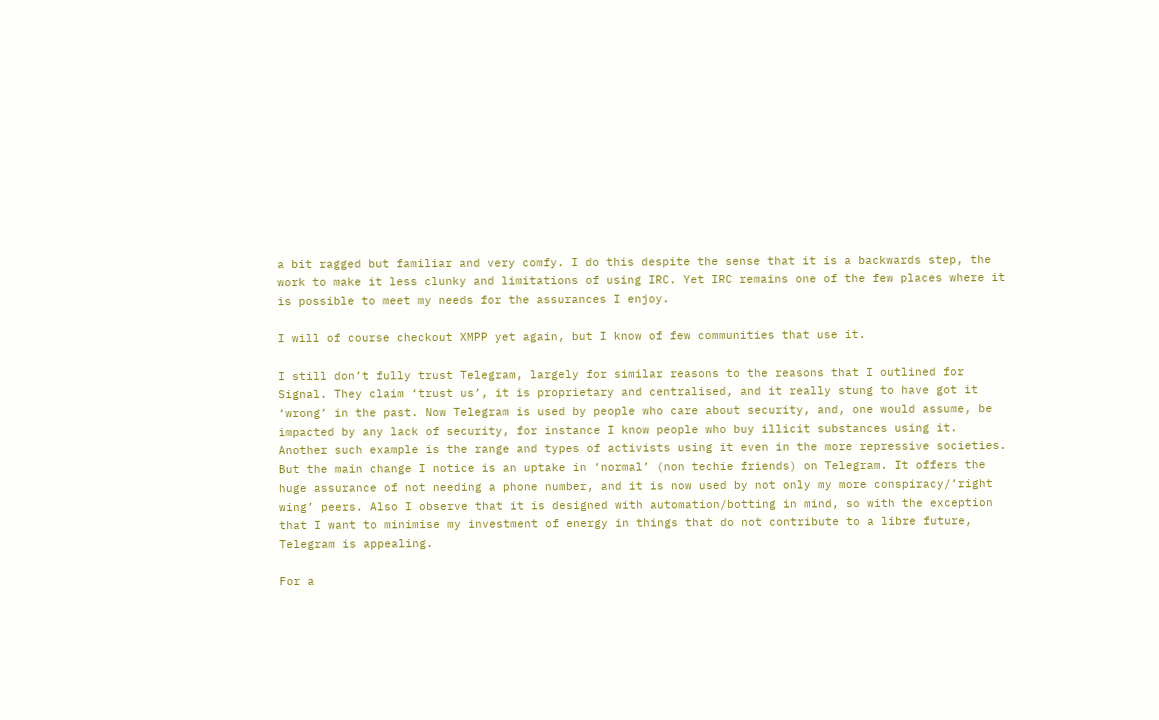a bit ragged but familiar and very comfy. I do this despite the sense that it is a backwards step, the work to make it less clunky and limitations of using IRC. Yet IRC remains one of the few places where it is possible to meet my needs for the assurances I enjoy.

I will of course checkout XMPP yet again, but I know of few communities that use it.

I still don’t fully trust Telegram, largely for similar reasons to the reasons that I outlined for Signal. They claim ‘trust us’, it is proprietary and centralised, and it really stung to have got it ‘wrong’ in the past. Now Telegram is used by people who care about security, and, one would assume, be impacted by any lack of security, for instance I know people who buy illicit substances using it. Another such example is the range and types of activists using it even in the more repressive societies. But the main change I notice is an uptake in ‘normal’ (non techie friends) on Telegram. It offers the huge assurance of not needing a phone number, and it is now used by not only my more conspiracy/’right wing’ peers. Also I observe that it is designed with automation/botting in mind, so with the exception that I want to minimise my investment of energy in things that do not contribute to a libre future, Telegram is appealing.

For a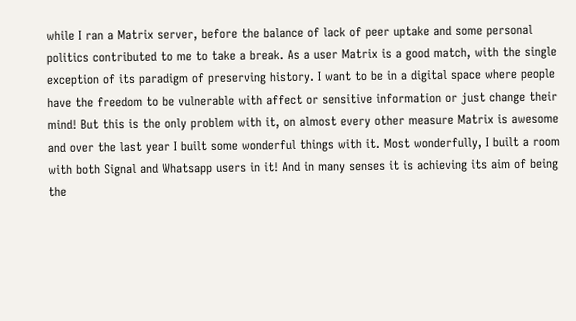while I ran a Matrix server, before the balance of lack of peer uptake and some personal politics contributed to me to take a break. As a user Matrix is a good match, with the single exception of its paradigm of preserving history. I want to be in a digital space where people have the freedom to be vulnerable with affect or sensitive information or just change their mind! But this is the only problem with it, on almost every other measure Matrix is awesome and over the last year I built some wonderful things with it. Most wonderfully, I built a room with both Signal and Whatsapp users in it! And in many senses it is achieving its aim of being the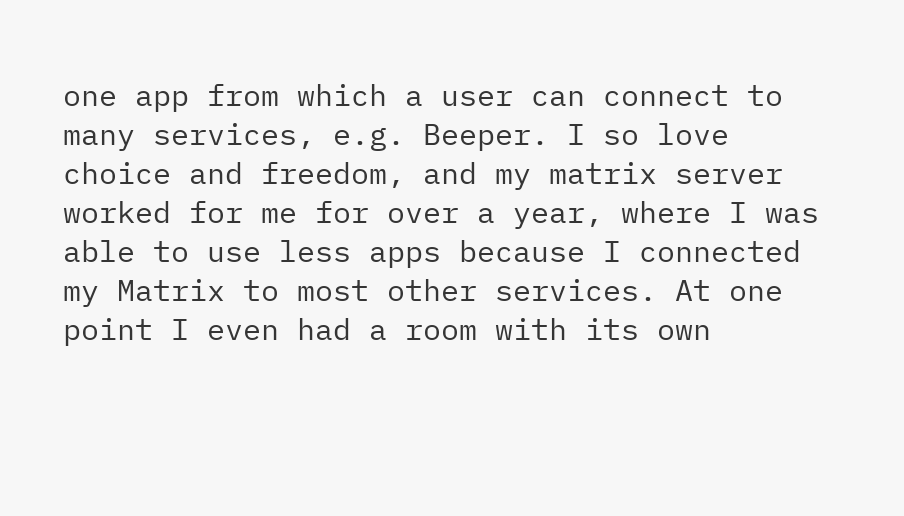one app from which a user can connect to many services, e.g. Beeper. I so love choice and freedom, and my matrix server worked for me for over a year, where I was able to use less apps because I connected my Matrix to most other services. At one point I even had a room with its own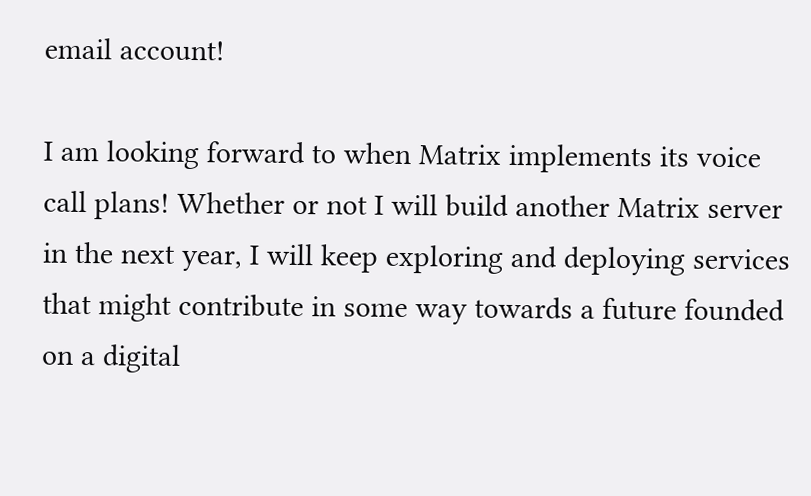email account!

I am looking forward to when Matrix implements its voice call plans! Whether or not I will build another Matrix server in the next year, I will keep exploring and deploying services that might contribute in some way towards a future founded on a digital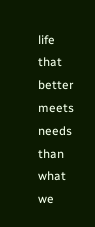life that better meets needs than what we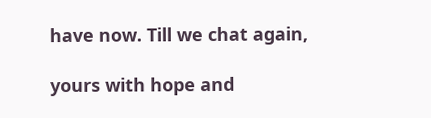have now. Till we chat again,

yours with hope and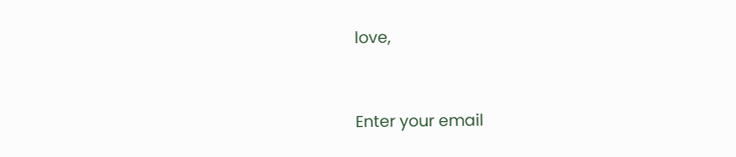love,


Enter your email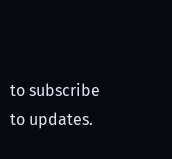to subscribe to updates.